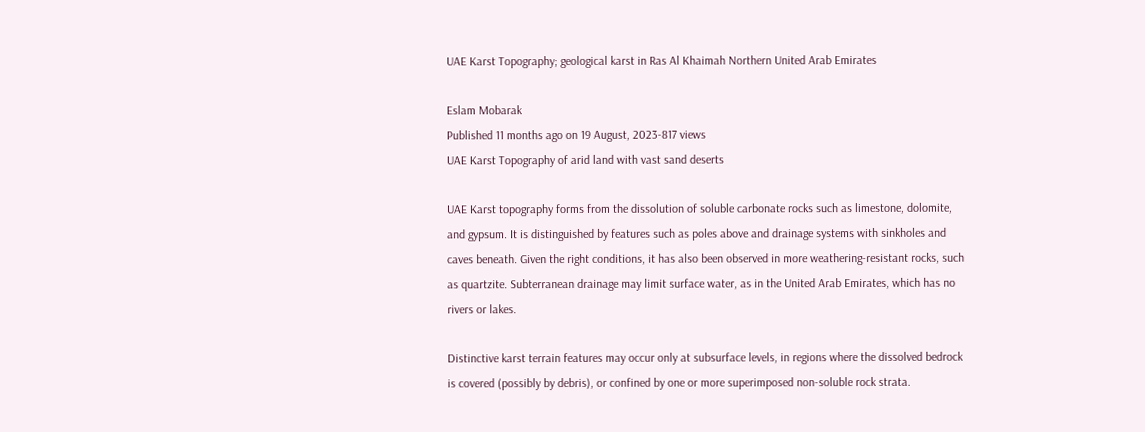UAE Karst Topography; geological karst in Ras Al Khaimah Northern United Arab Emirates

Eslam Mobarak
Published 11 months ago on 19 August, 2023-817 views
UAE Karst Topography of arid land with vast sand deserts

UAE Karst topography forms from the dissolution of soluble carbonate rocks such as limestone, dolomite, and gypsum. It is distinguished by features such as poles above and drainage systems with sinkholes and caves beneath. Given the right conditions, it has also been observed in more weathering-resistant rocks, such as quartzite. Subterranean drainage may limit surface water, as in the United Arab Emirates, which has no rivers or lakes.

Distinctive karst terrain features may occur only at subsurface levels, in regions where the dissolved bedrock is covered (possibly by debris), or confined by one or more superimposed non-soluble rock strata.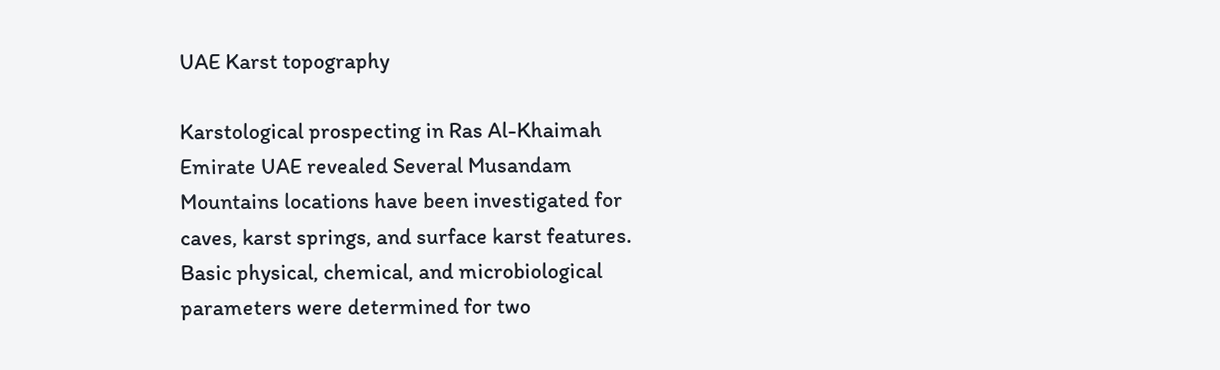UAE Karst topography

Karstological prospecting in Ras Al-Khaimah Emirate UAE revealed Several Musandam Mountains locations have been investigated for caves, karst springs, and surface karst features. Basic physical, chemical, and microbiological parameters were determined for two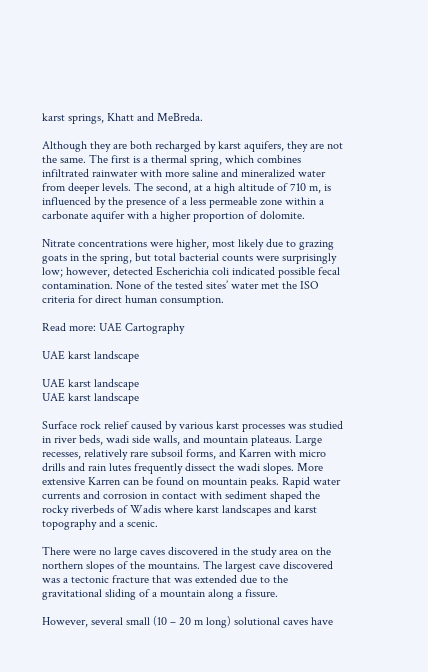karst springs, Khatt and MeBreda.

Although they are both recharged by karst aquifers, they are not the same. The first is a thermal spring, which combines infiltrated rainwater with more saline and mineralized water from deeper levels. The second, at a high altitude of 710 m, is influenced by the presence of a less permeable zone within a carbonate aquifer with a higher proportion of dolomite.

Nitrate concentrations were higher, most likely due to grazing goats in the spring, but total bacterial counts were surprisingly low; however, detected Escherichia coli indicated possible fecal contamination. None of the tested sites’ water met the ISO criteria for direct human consumption.

Read more: UAE Cartography

UAE karst landscape

UAE karst landscape
UAE karst landscape

Surface rock relief caused by various karst processes was studied in river beds, wadi side walls, and mountain plateaus. Large recesses, relatively rare subsoil forms, and Karren with micro drills and rain lutes frequently dissect the wadi slopes. More extensive Karren can be found on mountain peaks. Rapid water currents and corrosion in contact with sediment shaped the rocky riverbeds of Wadis where karst landscapes and karst topography and a scenic.

There were no large caves discovered in the study area on the northern slopes of the mountains. The largest cave discovered was a tectonic fracture that was extended due to the gravitational sliding of a mountain along a fissure.

However, several small (10 – 20 m long) solutional caves have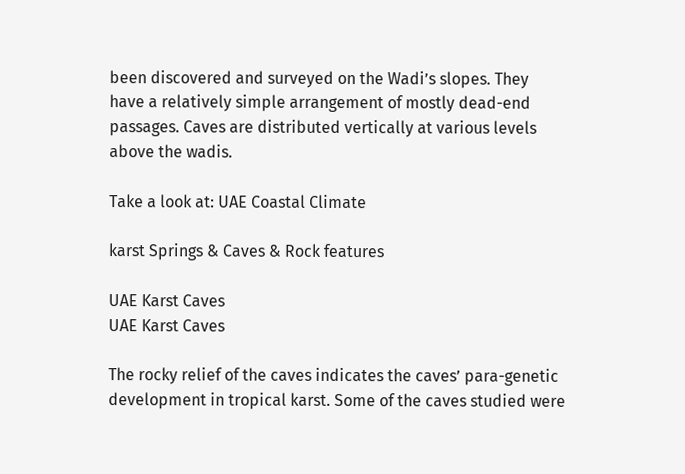been discovered and surveyed on the Wadi’s slopes. They have a relatively simple arrangement of mostly dead-end passages. Caves are distributed vertically at various levels above the wadis.

Take a look at: UAE Coastal Climate

karst Springs & Caves & Rock features

UAE Karst Caves
UAE Karst Caves

The rocky relief of the caves indicates the caves’ para-genetic development in tropical karst. Some of the caves studied were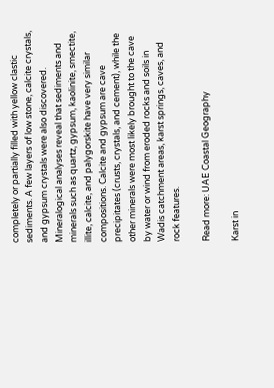completely or partially filled with yellow clastic sediments. A few layers of low stone, calcite crystals, and gypsum crystals were also discovered. Mineralogical analyses reveal that sediments and minerals such as quartz, gypsum, kaolinite, smectite, illite, calcite, and palygorskite have very similar compositions. Calcite and gypsum are cave precipitates (crusts, crystals, and cement), while the other minerals were most likely brought to the cave by water or wind from eroded rocks and soils in Wadis catchment areas, karst springs, caves, and rock features.

Read more: UAE Coastal Geography

Karst in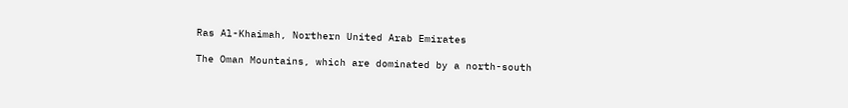Ras Al-Khaimah, Northern United Arab Emirates

The Oman Mountains, which are dominated by a north-south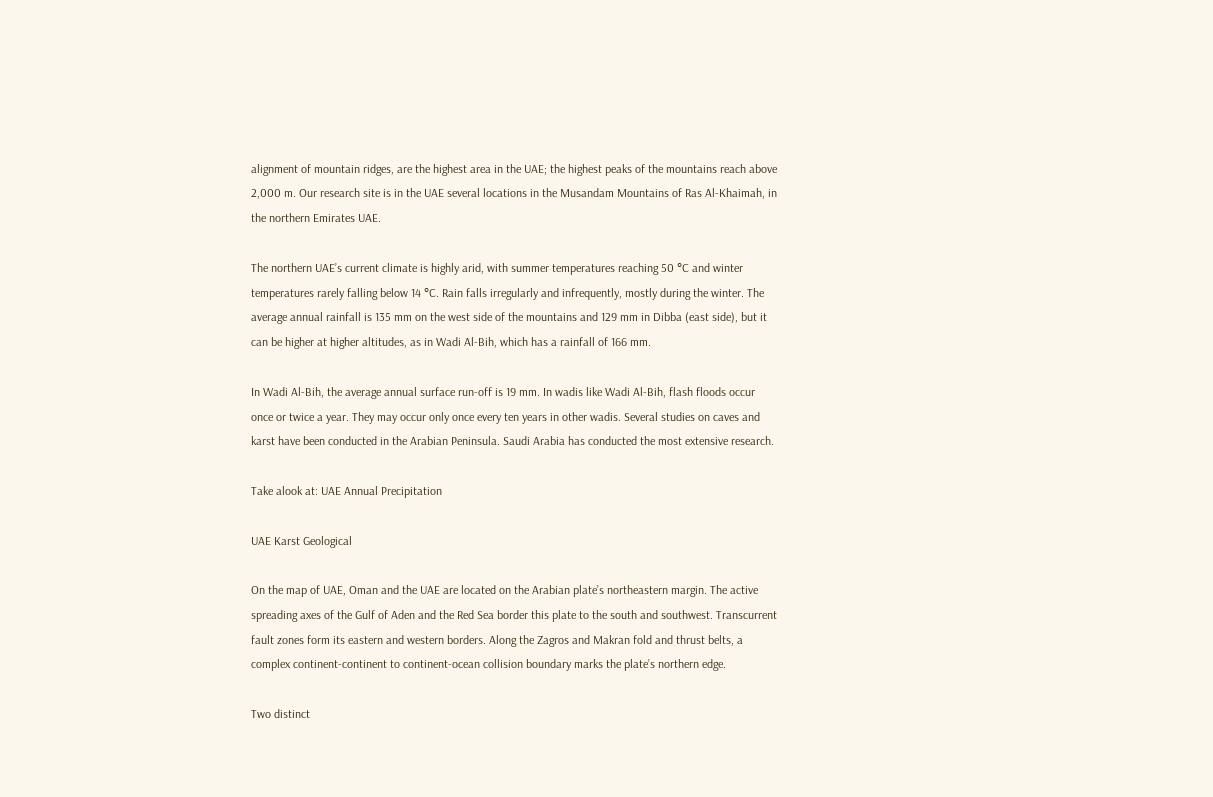alignment of mountain ridges, are the highest area in the UAE; the highest peaks of the mountains reach above 2,000 m. Our research site is in the UAE several locations in the Musandam Mountains of Ras Al-Khaimah, in the northern Emirates UAE.

The northern UAE’s current climate is highly arid, with summer temperatures reaching 50 °C and winter temperatures rarely falling below 14 °C. Rain falls irregularly and infrequently, mostly during the winter. The average annual rainfall is 135 mm on the west side of the mountains and 129 mm in Dibba (east side), but it can be higher at higher altitudes, as in Wadi Al-Bih, which has a rainfall of 166 mm.

In Wadi Al-Bih, the average annual surface run-off is 19 mm. In wadis like Wadi Al-Bih, flash floods occur once or twice a year. They may occur only once every ten years in other wadis. Several studies on caves and karst have been conducted in the Arabian Peninsula. Saudi Arabia has conducted the most extensive research.

Take alook at: UAE Annual Precipitation

UAE Karst Geological

On the map of UAE, Oman and the UAE are located on the Arabian plate’s northeastern margin. The active spreading axes of the Gulf of Aden and the Red Sea border this plate to the south and southwest. Transcurrent fault zones form its eastern and western borders. Along the Zagros and Makran fold and thrust belts, a complex continent-continent to continent-ocean collision boundary marks the plate’s northern edge.

Two distinct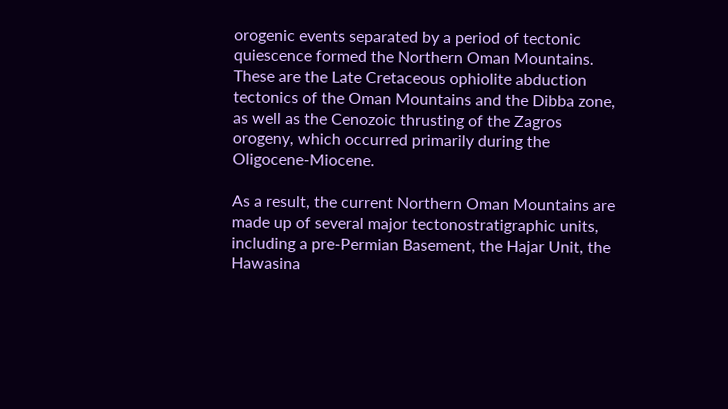orogenic events separated by a period of tectonic quiescence formed the Northern Oman Mountains. These are the Late Cretaceous ophiolite abduction tectonics of the Oman Mountains and the Dibba zone, as well as the Cenozoic thrusting of the Zagros orogeny, which occurred primarily during the Oligocene-Miocene.

As a result, the current Northern Oman Mountains are made up of several major tectonostratigraphic units, including a pre-Permian Basement, the Hajar Unit, the Hawasina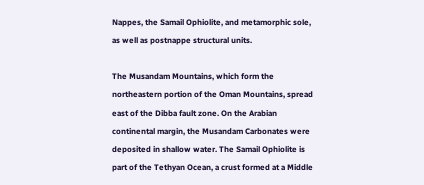Nappes, the Samail Ophiolite, and metamorphic sole, as well as postnappe structural units.

The Musandam Mountains, which form the northeastern portion of the Oman Mountains, spread east of the Dibba fault zone. On the Arabian continental margin, the Musandam Carbonates were deposited in shallow water. The Samail Ophiolite is part of the Tethyan Ocean, a crust formed at a Middle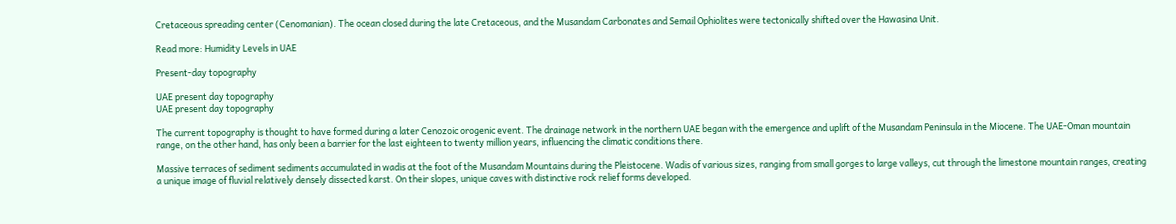Cretaceous spreading center (Cenomanian). The ocean closed during the late Cretaceous, and the Musandam Carbonates and Semail Ophiolites were tectonically shifted over the Hawasina Unit.

Read more: Humidity Levels in UAE

Present-day topography

UAE present day topography
UAE present day topography

The current topography is thought to have formed during a later Cenozoic orogenic event. The drainage network in the northern UAE began with the emergence and uplift of the Musandam Peninsula in the Miocene. The UAE-Oman mountain range, on the other hand, has only been a barrier for the last eighteen to twenty million years, influencing the climatic conditions there.

Massive terraces of sediment sediments accumulated in wadis at the foot of the Musandam Mountains during the Pleistocene. Wadis of various sizes, ranging from small gorges to large valleys, cut through the limestone mountain ranges, creating a unique image of fluvial relatively densely dissected karst. On their slopes, unique caves with distinctive rock relief forms developed.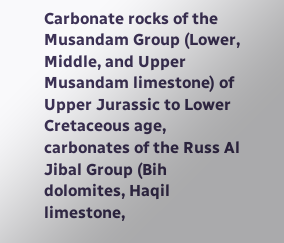Carbonate rocks of the Musandam Group (Lower, Middle, and Upper Musandam limestone) of Upper Jurassic to Lower Cretaceous age, carbonates of the Russ Al Jibal Group (Bih dolomites, Haqil limestone,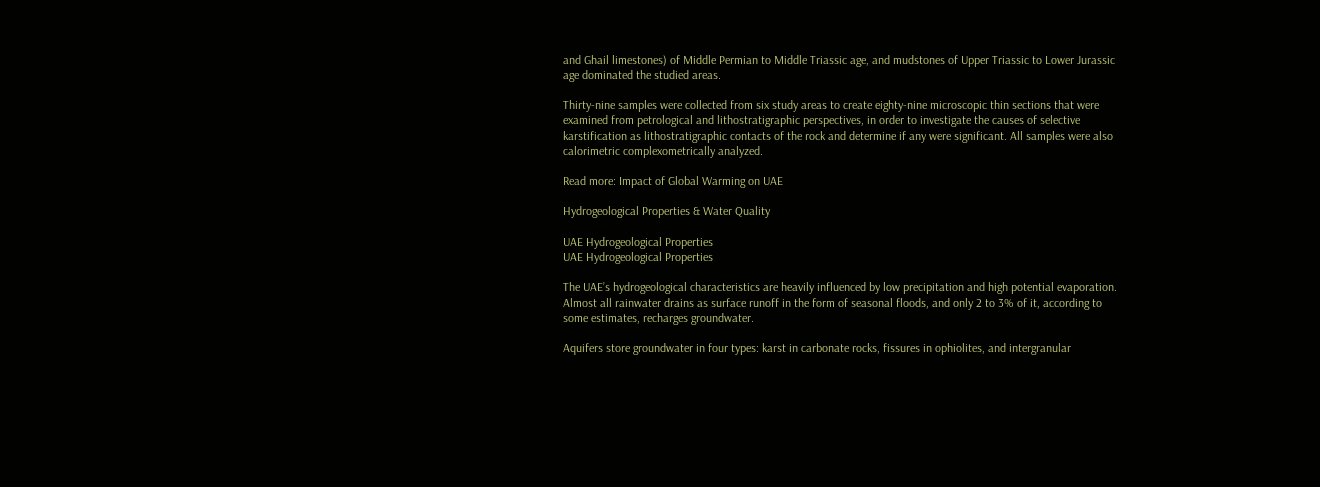and Ghail limestones) of Middle Permian to Middle Triassic age, and mudstones of Upper Triassic to Lower Jurassic age dominated the studied areas.

Thirty-nine samples were collected from six study areas to create eighty-nine microscopic thin sections that were examined from petrological and lithostratigraphic perspectives, in order to investigate the causes of selective karstification as lithostratigraphic contacts of the rock and determine if any were significant. All samples were also calorimetric complexometrically analyzed.

Read more: Impact of Global Warming on UAE

Hydrogeological Properties & Water Quality

UAE Hydrogeological Properties
UAE Hydrogeological Properties

The UAE’s hydrogeological characteristics are heavily influenced by low precipitation and high potential evaporation. Almost all rainwater drains as surface runoff in the form of seasonal floods, and only 2 to 3% of it, according to some estimates, recharges groundwater.

Aquifers store groundwater in four types: karst in carbonate rocks, fissures in ophiolites, and intergranular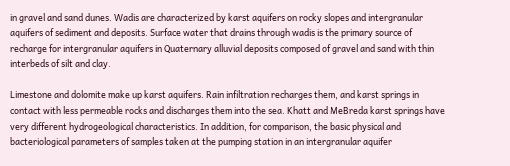in gravel and sand dunes. Wadis are characterized by karst aquifers on rocky slopes and intergranular aquifers of sediment and deposits. Surface water that drains through wadis is the primary source of recharge for intergranular aquifers in Quaternary alluvial deposits composed of gravel and sand with thin interbeds of silt and clay.

Limestone and dolomite make up karst aquifers. Rain infiltration recharges them, and karst springs in contact with less permeable rocks and discharges them into the sea. Khatt and MeBreda karst springs have very different hydrogeological characteristics. In addition, for comparison, the basic physical and bacteriological parameters of samples taken at the pumping station in an intergranular aquifer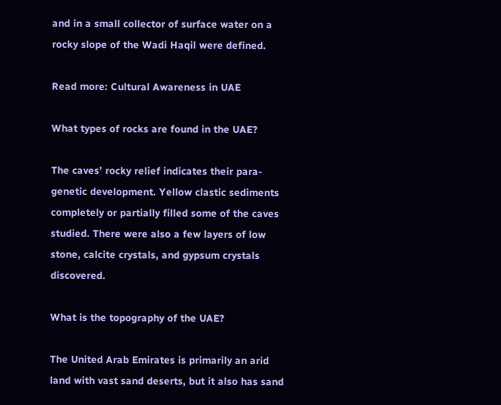and in a small collector of surface water on a rocky slope of the Wadi Haqil were defined.

Read more: Cultural Awareness in UAE

What types of rocks are found in the UAE?

The caves’ rocky relief indicates their para-genetic development. Yellow clastic sediments completely or partially filled some of the caves studied. There were also a few layers of low stone, calcite crystals, and gypsum crystals discovered.

What is the topography of the UAE?

The United Arab Emirates is primarily an arid land with vast sand deserts, but it also has sand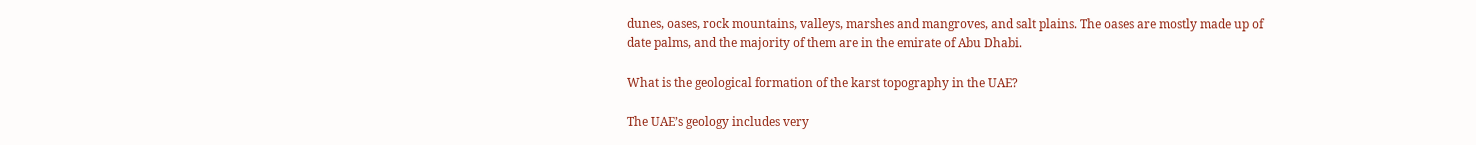dunes, oases, rock mountains, valleys, marshes and mangroves, and salt plains. The oases are mostly made up of date palms, and the majority of them are in the emirate of Abu Dhabi.

What is the geological formation of the karst topography in the UAE?

The UAE’s geology includes very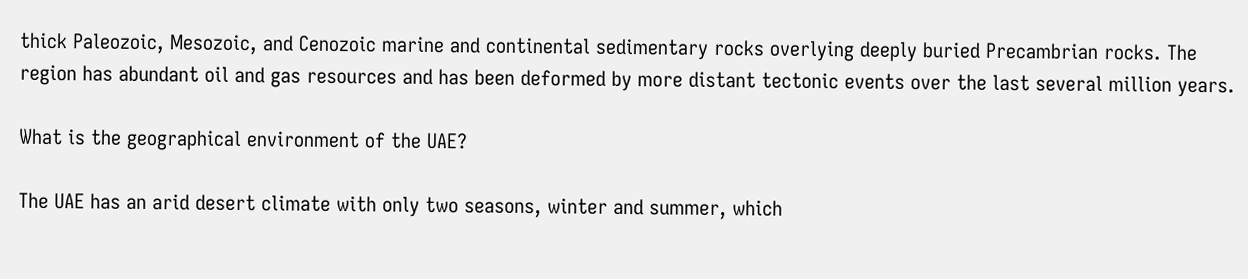thick Paleozoic, Mesozoic, and Cenozoic marine and continental sedimentary rocks overlying deeply buried Precambrian rocks. The region has abundant oil and gas resources and has been deformed by more distant tectonic events over the last several million years.

What is the geographical environment of the UAE?

The UAE has an arid desert climate with only two seasons, winter and summer, which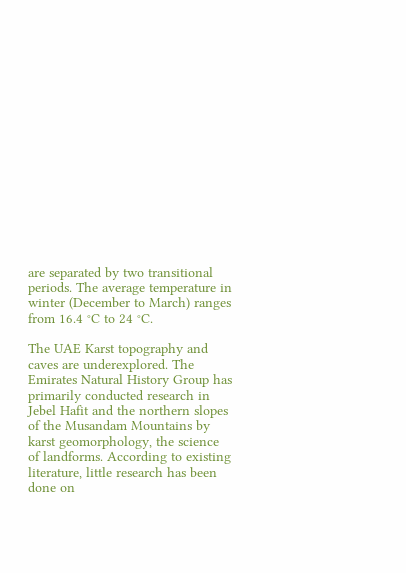are separated by two transitional periods. The average temperature in winter (December to March) ranges from 16.4 °C to 24 °C.

The UAE Karst topography and caves are underexplored. The Emirates Natural History Group has primarily conducted research in Jebel Hafit and the northern slopes of the Musandam Mountains by karst geomorphology, the science of landforms. According to existing literature, little research has been done on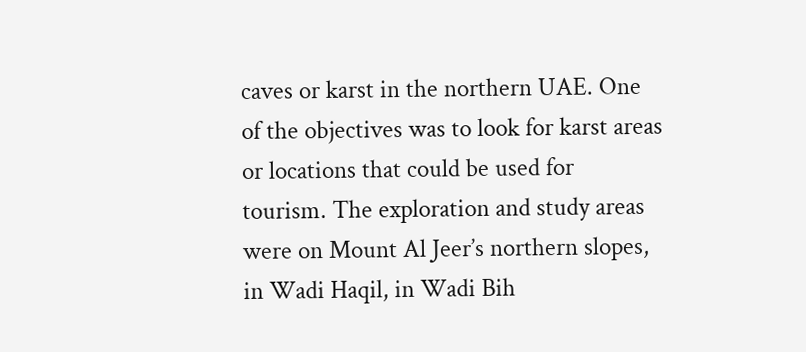caves or karst in the northern UAE. One of the objectives was to look for karst areas or locations that could be used for tourism. The exploration and study areas were on Mount Al Jeer’s northern slopes, in Wadi Haqil, in Wadi Bih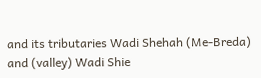and its tributaries Wadi Shehah (Me-Breda) and (valley) Wadi Shie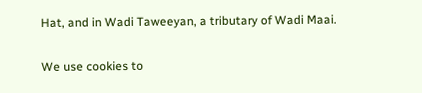Hat, and in Wadi Taweeyan, a tributary of Wadi Maai.

We use cookies to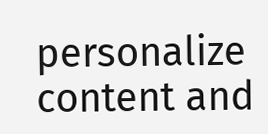personalize content and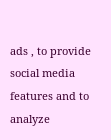ads , to provide social media features and to analyze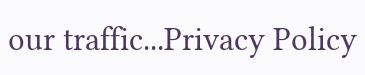our traffic...Privacy Policy